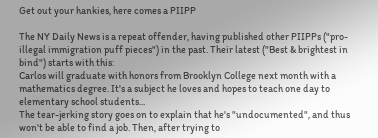Get out your hankies, here comes a PIIPP

The NY Daily News is a repeat offender, having published other PIIPPs ("pro-illegal immigration puff pieces") in the past. Their latest ("Best & brightest in bind") starts with this:
Carlos will graduate with honors from Brooklyn College next month with a mathematics degree. It's a subject he loves and hopes to teach one day to elementary school students...
The tear-jerking story goes on to explain that he's "undocumented", and thus won't be able to find a job. Then, after trying to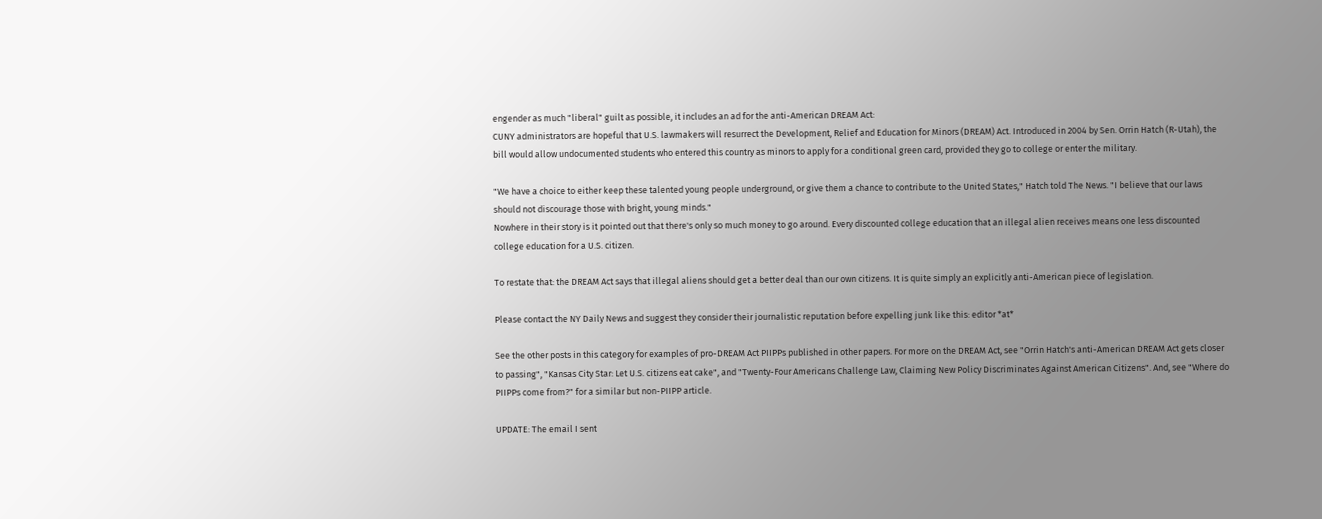engender as much "liberal" guilt as possible, it includes an ad for the anti-American DREAM Act:
CUNY administrators are hopeful that U.S. lawmakers will resurrect the Development, Relief and Education for Minors (DREAM) Act. Introduced in 2004 by Sen. Orrin Hatch (R-Utah), the bill would allow undocumented students who entered this country as minors to apply for a conditional green card, provided they go to college or enter the military.

"We have a choice to either keep these talented young people underground, or give them a chance to contribute to the United States," Hatch told The News. "I believe that our laws should not discourage those with bright, young minds."
Nowhere in their story is it pointed out that there's only so much money to go around. Every discounted college education that an illegal alien receives means one less discounted college education for a U.S. citizen.

To restate that: the DREAM Act says that illegal aliens should get a better deal than our own citizens. It is quite simply an explicitly anti-American piece of legislation.

Please contact the NY Daily News and suggest they consider their journalistic reputation before expelling junk like this: editor *at*

See the other posts in this category for examples of pro-DREAM Act PIIPPs published in other papers. For more on the DREAM Act, see "Orrin Hatch's anti-American DREAM Act gets closer to passing", "Kansas City Star: Let U.S. citizens eat cake", and "Twenty-Four Americans Challenge Law, Claiming New Policy Discriminates Against American Citizens". And, see "Where do PIIPPs come from?" for a similar but non-PIIPP article.

UPDATE: The email I sent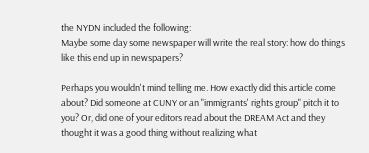the NYDN included the following:
Maybe some day some newspaper will write the real story: how do things like this end up in newspapers?

Perhaps you wouldn't mind telling me. How exactly did this article come about? Did someone at CUNY or an "immigrants' rights group" pitch it to you? Or, did one of your editors read about the DREAM Act and they thought it was a good thing without realizing what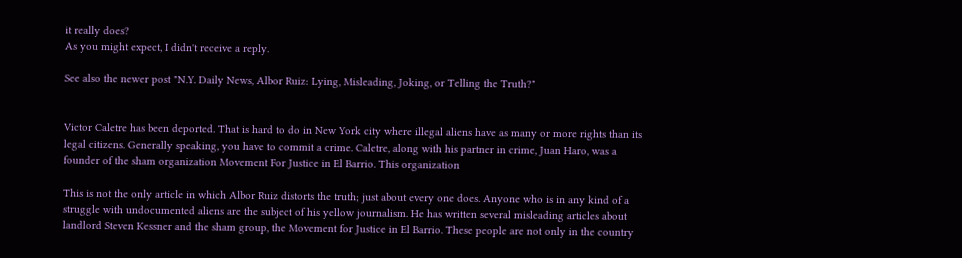it really does?
As you might expect, I didn't receive a reply.

See also the newer post "N.Y. Daily News, Albor Ruiz: Lying, Misleading, Joking, or Telling the Truth?"


Victor Caletre has been deported. That is hard to do in New York city where illegal aliens have as many or more rights than its legal citizens. Generally speaking, you have to commit a crime. Caletre, along with his partner in crime, Juan Haro, was a founder of the sham organization Movement For Justice in El Barrio. This organization

This is not the only article in which Albor Ruiz distorts the truth; just about every one does. Anyone who is in any kind of a struggle with undocumented aliens are the subject of his yellow journalism. He has written several misleading articles about landlord Steven Kessner and the sham group, the Movement for Justice in El Barrio. These people are not only in the country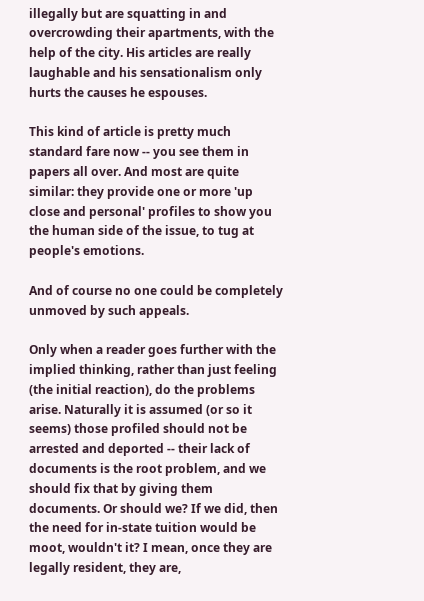illegally but are squatting in and overcrowding their apartments, with the help of the city. His articles are really laughable and his sensationalism only hurts the causes he espouses.

This kind of article is pretty much standard fare now -- you see them in papers all over. And most are quite similar: they provide one or more 'up close and personal' profiles to show you the human side of the issue, to tug at people's emotions.

And of course no one could be completely unmoved by such appeals.

Only when a reader goes further with the implied thinking, rather than just feeling (the initial reaction), do the problems arise. Naturally it is assumed (or so it seems) those profiled should not be arrested and deported -- their lack of documents is the root problem, and we should fix that by giving them documents. Or should we? If we did, then the need for in-state tuition would be moot, wouldn't it? I mean, once they are legally resident, they are,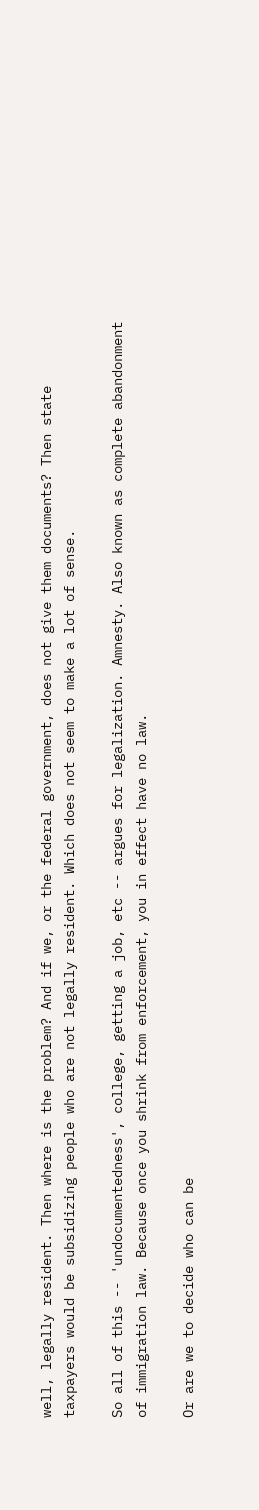well, legally resident. Then where is the problem? And if we, or the federal government, does not give them documents? Then state taxpayers would be subsidizing people who are not legally resident. Which does not seem to make a lot of sense.

So all of this -- 'undocumentedness', college, getting a job, etc -- argues for legalization. Amnesty. Also known as complete abandonment of immigration law. Because once you shrink from enforcement, you in effect have no law.

Or are we to decide who can be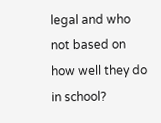legal and who not based on how well they do in school?